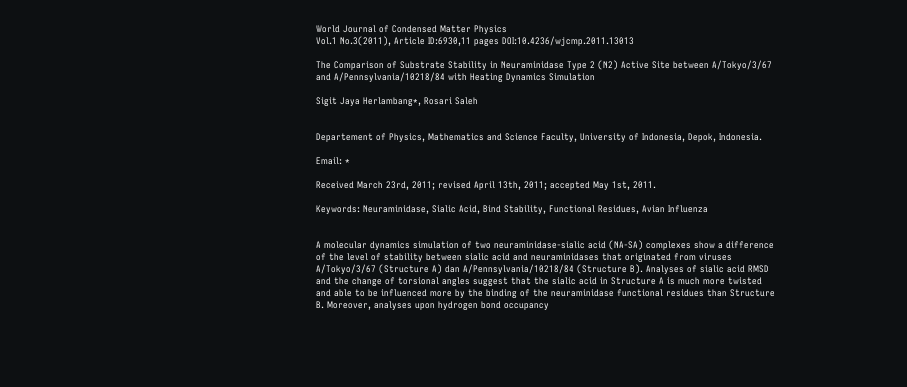World Journal of Condensed Matter Physics
Vol.1 No.3(2011), Article ID:6930,11 pages DOI:10.4236/wjcmp.2011.13013

The Comparison of Substrate Stability in Neuraminidase Type 2 (N2) Active Site between A/Tokyo/3/67 and A/Pennsylvania/10218/84 with Heating Dynamics Simulation

Sigit Jaya Herlambang*, Rosari Saleh


Departement of Physics, Mathematics and Science Faculty, University of Indonesia, Depok, Indonesia.

Email: *

Received March 23rd, 2011; revised April 13th, 2011; accepted May 1st, 2011.

Keywords: Neuraminidase, Sialic Acid, Bind Stability, Functional Residues, Avian Influenza


A molecular dynamics simulation of two neuraminidase-sialic acid (NA-SA) complexes show a difference of the level of stability between sialic acid and neuraminidases that originated from viruses A/Tokyo/3/67 (Structure A) dan A/Pennsylvania/10218/84 (Structure B). Analyses of sialic acid RMSD and the change of torsional angles suggest that the sialic acid in Structure A is much more twisted and able to be influenced more by the binding of the neuraminidase functional residues than Structure B. Moreover, analyses upon hydrogen bond occupancy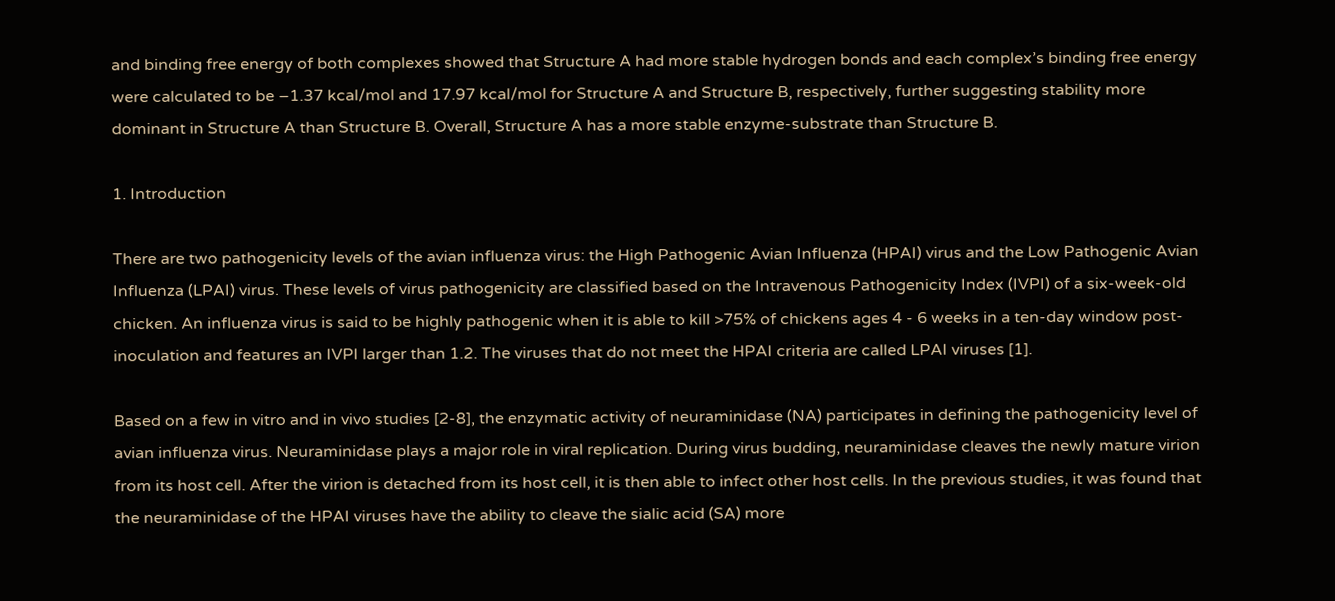and binding free energy of both complexes showed that Structure A had more stable hydrogen bonds and each complex’s binding free energy were calculated to be –1.37 kcal/mol and 17.97 kcal/mol for Structure A and Structure B, respectively, further suggesting stability more dominant in Structure A than Structure B. Overall, Structure A has a more stable enzyme-substrate than Structure B.

1. Introduction

There are two pathogenicity levels of the avian influenza virus: the High Pathogenic Avian Influenza (HPAI) virus and the Low Pathogenic Avian Influenza (LPAI) virus. These levels of virus pathogenicity are classified based on the Intravenous Pathogenicity Index (IVPI) of a six-week-old chicken. An influenza virus is said to be highly pathogenic when it is able to kill >75% of chickens ages 4 - 6 weeks in a ten-day window post-inoculation and features an IVPI larger than 1.2. The viruses that do not meet the HPAI criteria are called LPAI viruses [1].

Based on a few in vitro and in vivo studies [2-8], the enzymatic activity of neuraminidase (NA) participates in defining the pathogenicity level of avian influenza virus. Neuraminidase plays a major role in viral replication. During virus budding, neuraminidase cleaves the newly mature virion from its host cell. After the virion is detached from its host cell, it is then able to infect other host cells. In the previous studies, it was found that the neuraminidase of the HPAI viruses have the ability to cleave the sialic acid (SA) more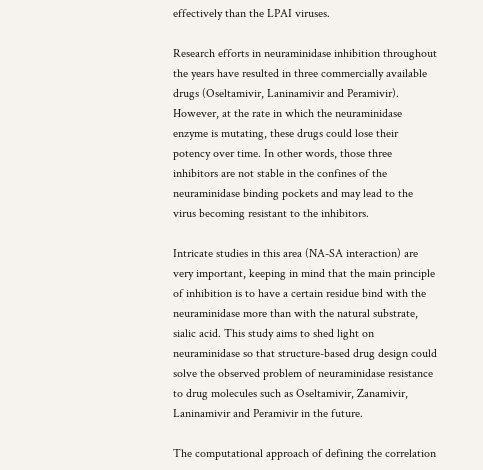effectively than the LPAI viruses.

Research efforts in neuraminidase inhibition throughout the years have resulted in three commercially available drugs (Oseltamivir, Laninamivir and Peramivir). However, at the rate in which the neuraminidase enzyme is mutating, these drugs could lose their potency over time. In other words, those three inhibitors are not stable in the confines of the neuraminidase binding pockets and may lead to the virus becoming resistant to the inhibitors.

Intricate studies in this area (NA-SA interaction) are very important, keeping in mind that the main principle of inhibition is to have a certain residue bind with the neuraminidase more than with the natural substrate, sialic acid. This study aims to shed light on neuraminidase so that structure-based drug design could solve the observed problem of neuraminidase resistance to drug molecules such as Oseltamivir, Zanamivir, Laninamivir and Peramivir in the future.

The computational approach of defining the correlation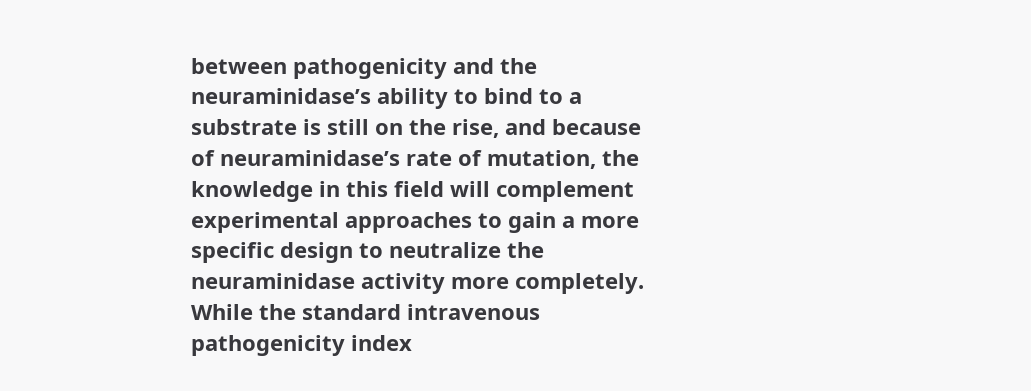between pathogenicity and the neuraminidase’s ability to bind to a substrate is still on the rise, and because of neuraminidase’s rate of mutation, the knowledge in this field will complement experimental approaches to gain a more specific design to neutralize the neuraminidase activity more completely. While the standard intravenous pathogenicity index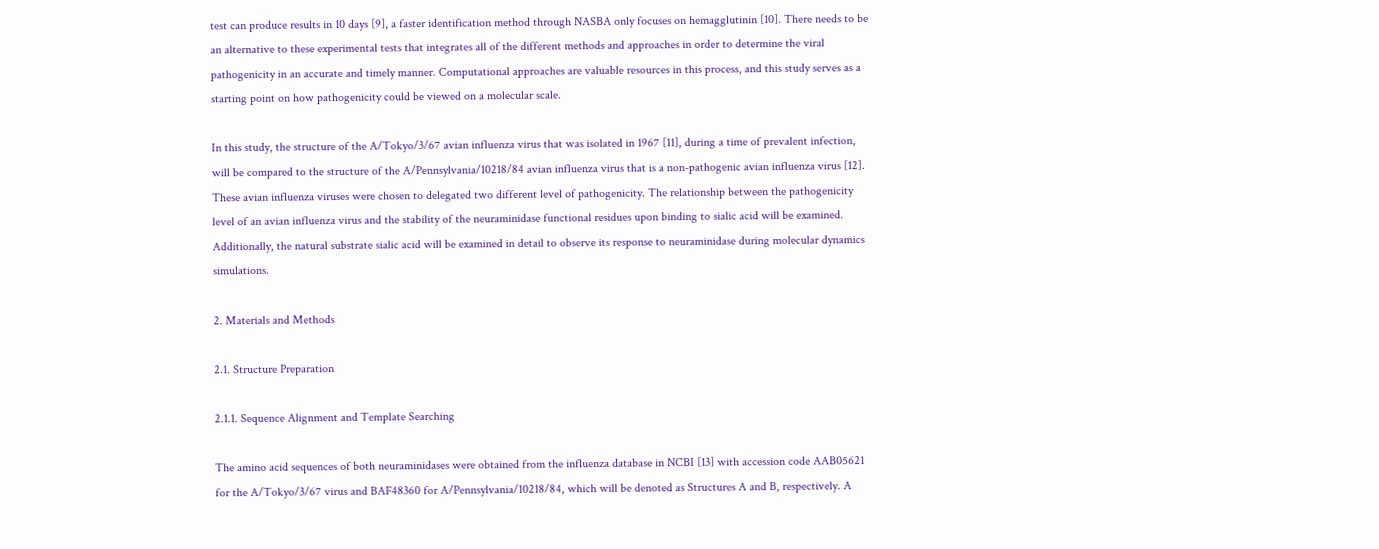test can produce results in 10 days [9], a faster identification method through NASBA only focuses on hemagglutinin [10]. There needs to be an alternative to these experimental tests that integrates all of the different methods and approaches in order to determine the viral pathogenicity in an accurate and timely manner. Computational approaches are valuable resources in this process, and this study serves as a starting point on how pathogenicity could be viewed on a molecular scale.

In this study, the structure of the A/Tokyo/3/67 avian influenza virus that was isolated in 1967 [11], during a time of prevalent infection, will be compared to the structure of the A/Pennsylvania/10218/84 avian influenza virus that is a non-pathogenic avian influenza virus [12]. These avian influenza viruses were chosen to delegated two different level of pathogenicity. The relationship between the pathogenicity level of an avian influenza virus and the stability of the neuraminidase functional residues upon binding to sialic acid will be examined. Additionally, the natural substrate sialic acid will be examined in detail to observe its response to neuraminidase during molecular dynamics simulations.

2. Materials and Methods

2.1. Structure Preparation

2.1.1. Sequence Alignment and Template Searching

The amino acid sequences of both neuraminidases were obtained from the influenza database in NCBI [13] with accession code AAB05621 for the A/Tokyo/3/67 virus and BAF48360 for A/Pennsylvania/10218/84, which will be denoted as Structures A and B, respectively. A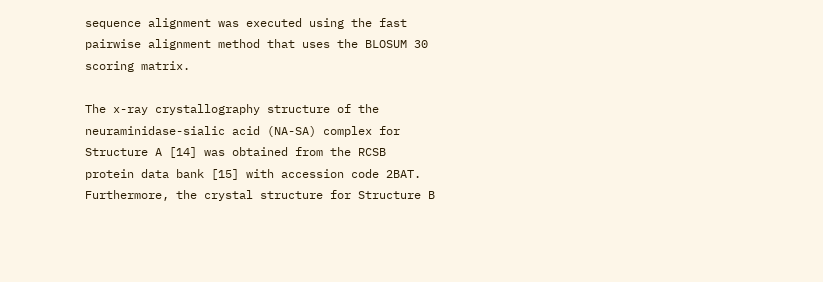sequence alignment was executed using the fast pairwise alignment method that uses the BLOSUM 30 scoring matrix.

The x-ray crystallography structure of the neuraminidase-sialic acid (NA-SA) complex for Structure A [14] was obtained from the RCSB protein data bank [15] with accession code 2BAT. Furthermore, the crystal structure for Structure B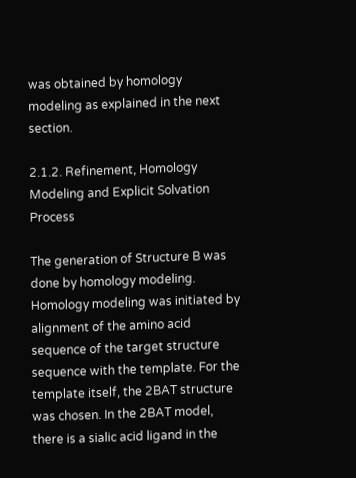was obtained by homology modeling as explained in the next section.

2.1.2. Refinement, Homology Modeling and Explicit Solvation Process

The generation of Structure B was done by homology modeling. Homology modeling was initiated by alignment of the amino acid sequence of the target structure sequence with the template. For the template itself, the 2BAT structure was chosen. In the 2BAT model, there is a sialic acid ligand in the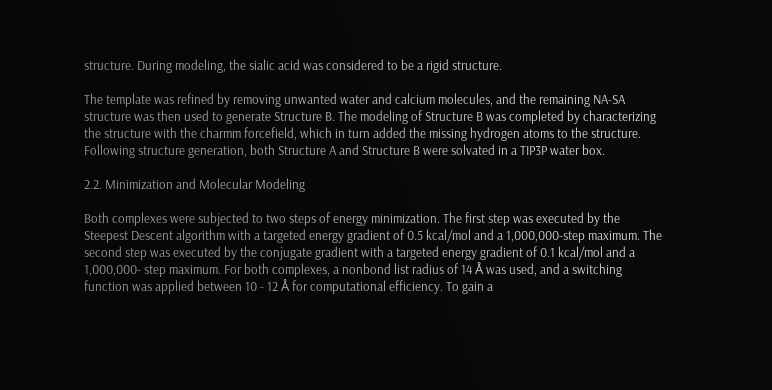structure. During modeling, the sialic acid was considered to be a rigid structure.

The template was refined by removing unwanted water and calcium molecules, and the remaining NA-SA structure was then used to generate Structure B. The modeling of Structure B was completed by characterizing the structure with the charmm forcefield, which in turn added the missing hydrogen atoms to the structure. Following structure generation, both Structure A and Structure B were solvated in a TIP3P water box.

2.2. Minimization and Molecular Modeling

Both complexes were subjected to two steps of energy minimization. The first step was executed by the Steepest Descent algorithm with a targeted energy gradient of 0.5 kcal/mol and a 1,000,000-step maximum. The second step was executed by the conjugate gradient with a targeted energy gradient of 0.1 kcal/mol and a 1,000,000- step maximum. For both complexes, a nonbond list radius of 14 Å was used, and a switching function was applied between 10 - 12 Å for computational efficiency. To gain a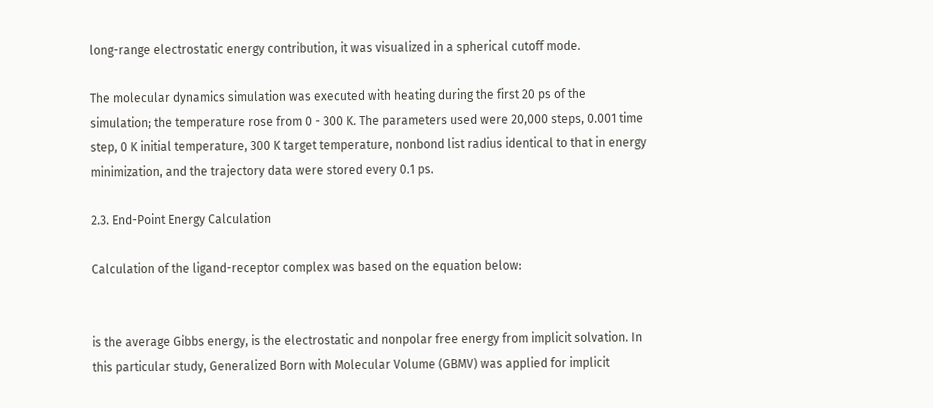long-range electrostatic energy contribution, it was visualized in a spherical cutoff mode.

The molecular dynamics simulation was executed with heating during the first 20 ps of the simulation; the temperature rose from 0 - 300 K. The parameters used were 20,000 steps, 0.001 time step, 0 K initial temperature, 300 K target temperature, nonbond list radius identical to that in energy minimization, and the trajectory data were stored every 0.1 ps.

2.3. End-Point Energy Calculation

Calculation of the ligand-receptor complex was based on the equation below:


is the average Gibbs energy, is the electrostatic and nonpolar free energy from implicit solvation. In this particular study, Generalized Born with Molecular Volume (GBMV) was applied for implicit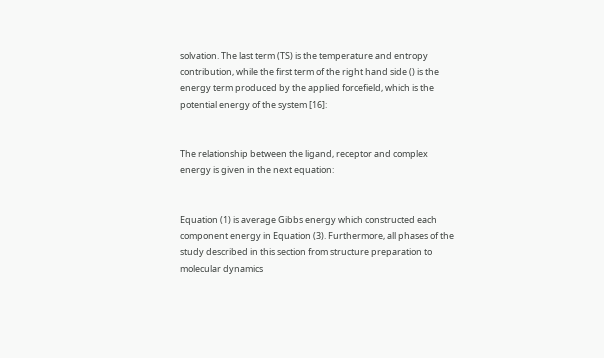solvation. The last term (TS) is the temperature and entropy contribution, while the first term of the right hand side () is the energy term produced by the applied forcefield, which is the potential energy of the system [16]:


The relationship between the ligand, receptor and complex energy is given in the next equation:


Equation (1) is average Gibbs energy which constructed each component energy in Equation (3). Furthermore, all phases of the study described in this section from structure preparation to molecular dynamics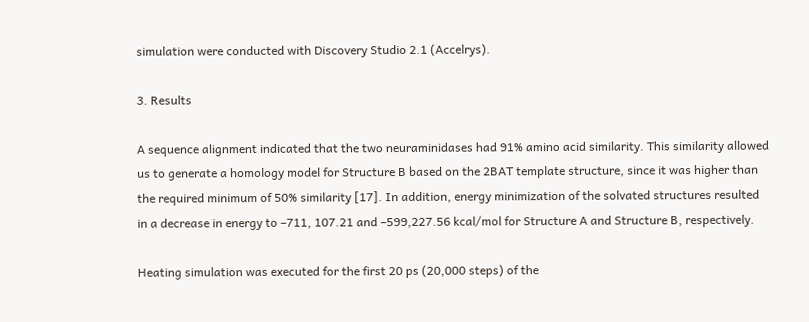simulation were conducted with Discovery Studio 2.1 (Accelrys).

3. Results

A sequence alignment indicated that the two neuraminidases had 91% amino acid similarity. This similarity allowed us to generate a homology model for Structure B based on the 2BAT template structure, since it was higher than the required minimum of 50% similarity [17]. In addition, energy minimization of the solvated structures resulted in a decrease in energy to –711, 107.21 and –599,227.56 kcal/mol for Structure A and Structure B, respectively.

Heating simulation was executed for the first 20 ps (20,000 steps) of the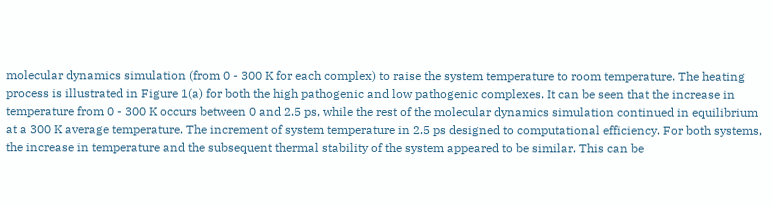molecular dynamics simulation (from 0 - 300 K for each complex) to raise the system temperature to room temperature. The heating process is illustrated in Figure 1(a) for both the high pathogenic and low pathogenic complexes. It can be seen that the increase in temperature from 0 - 300 K occurs between 0 and 2.5 ps, while the rest of the molecular dynamics simulation continued in equilibrium at a 300 K average temperature. The increment of system temperature in 2.5 ps designed to computational efficiency. For both systems, the increase in temperature and the subsequent thermal stability of the system appeared to be similar. This can be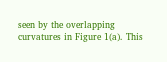seen by the overlapping curvatures in Figure 1(a). This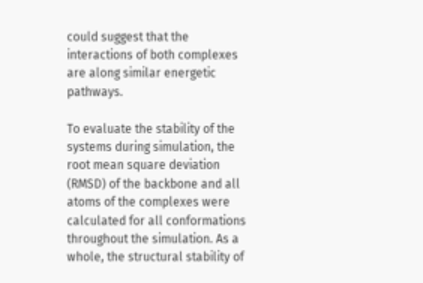could suggest that the interactions of both complexes are along similar energetic pathways.

To evaluate the stability of the systems during simulation, the root mean square deviation (RMSD) of the backbone and all atoms of the complexes were calculated for all conformations throughout the simulation. As a whole, the structural stability of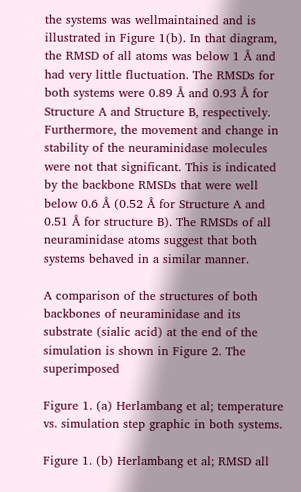the systems was wellmaintained and is illustrated in Figure 1(b). In that diagram, the RMSD of all atoms was below 1 Å and had very little fluctuation. The RMSDs for both systems were 0.89 Å and 0.93 Å for Structure A and Structure B, respectively. Furthermore, the movement and change in stability of the neuraminidase molecules were not that significant. This is indicated by the backbone RMSDs that were well below 0.6 Å (0.52 Å for Structure A and 0.51 Å for structure B). The RMSDs of all neuraminidase atoms suggest that both systems behaved in a similar manner.

A comparison of the structures of both backbones of neuraminidase and its substrate (sialic acid) at the end of the simulation is shown in Figure 2. The superimposed

Figure 1. (a) Herlambang et al; temperature vs. simulation step graphic in both systems.

Figure 1. (b) Herlambang et al; RMSD all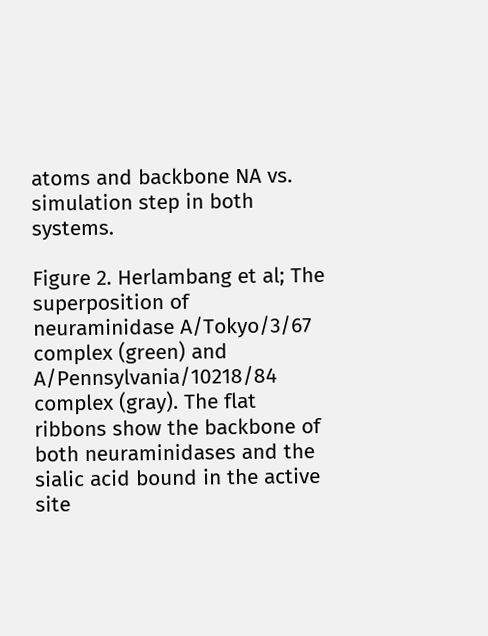atoms and backbone NA vs. simulation step in both systems.

Figure 2. Herlambang et al; The superposition of neuraminidase A/Tokyo/3/67 complex (green) and A/Pennsylvania/10218/84 complex (gray). The flat ribbons show the backbone of both neuraminidases and the sialic acid bound in the active site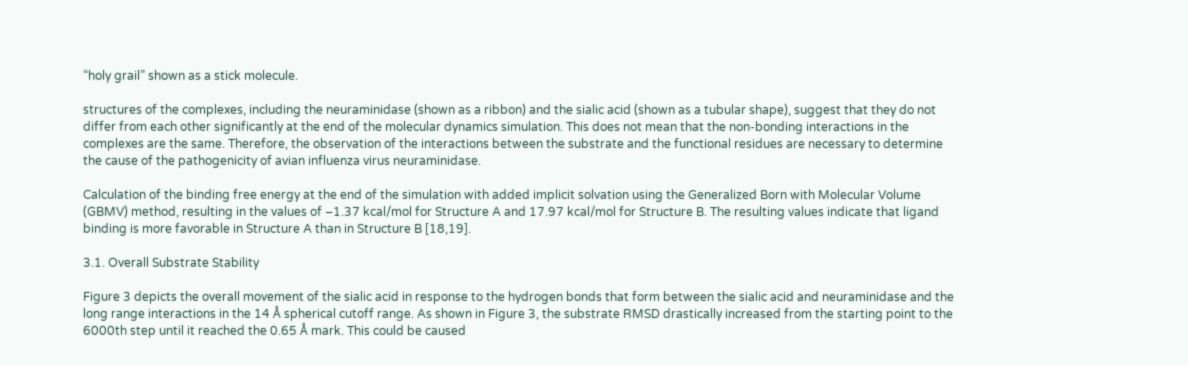“holy grail” shown as a stick molecule.

structures of the complexes, including the neuraminidase (shown as a ribbon) and the sialic acid (shown as a tubular shape), suggest that they do not differ from each other significantly at the end of the molecular dynamics simulation. This does not mean that the non-bonding interactions in the complexes are the same. Therefore, the observation of the interactions between the substrate and the functional residues are necessary to determine the cause of the pathogenicity of avian influenza virus neuraminidase.

Calculation of the binding free energy at the end of the simulation with added implicit solvation using the Generalized Born with Molecular Volume (GBMV) method, resulting in the values of –1.37 kcal/mol for Structure A and 17.97 kcal/mol for Structure B. The resulting values indicate that ligand binding is more favorable in Structure A than in Structure B [18,19].

3.1. Overall Substrate Stability

Figure 3 depicts the overall movement of the sialic acid in response to the hydrogen bonds that form between the sialic acid and neuraminidase and the long range interactions in the 14 Å spherical cutoff range. As shown in Figure 3, the substrate RMSD drastically increased from the starting point to the 6000th step until it reached the 0.65 Å mark. This could be caused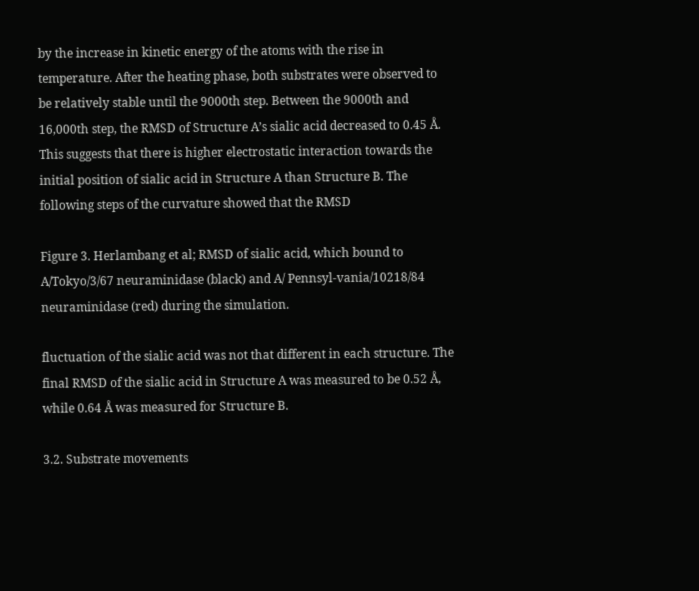by the increase in kinetic energy of the atoms with the rise in temperature. After the heating phase, both substrates were observed to be relatively stable until the 9000th step. Between the 9000th and 16,000th step, the RMSD of Structure A’s sialic acid decreased to 0.45 Å. This suggests that there is higher electrostatic interaction towards the initial position of sialic acid in Structure A than Structure B. The following steps of the curvature showed that the RMSD

Figure 3. Herlambang et al; RMSD of sialic acid, which bound to A/Tokyo/3/67 neuraminidase (black) and A/ Pennsyl-vania/10218/84 neuraminidase (red) during the simulation.

fluctuation of the sialic acid was not that different in each structure. The final RMSD of the sialic acid in Structure A was measured to be 0.52 Å, while 0.64 Å was measured for Structure B.

3.2. Substrate movements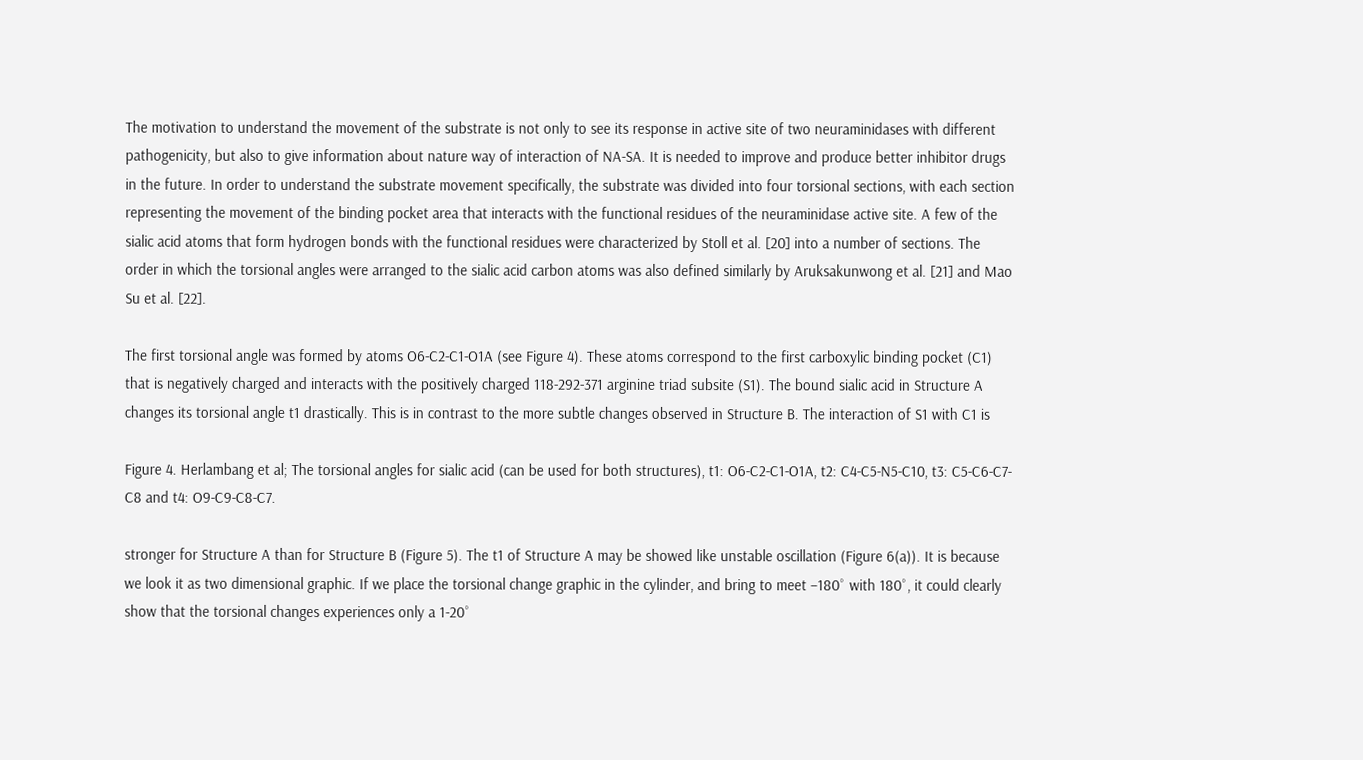The motivation to understand the movement of the substrate is not only to see its response in active site of two neuraminidases with different pathogenicity, but also to give information about nature way of interaction of NA-SA. It is needed to improve and produce better inhibitor drugs in the future. In order to understand the substrate movement specifically, the substrate was divided into four torsional sections, with each section representing the movement of the binding pocket area that interacts with the functional residues of the neuraminidase active site. A few of the sialic acid atoms that form hydrogen bonds with the functional residues were characterized by Stoll et al. [20] into a number of sections. The order in which the torsional angles were arranged to the sialic acid carbon atoms was also defined similarly by Aruksakunwong et al. [21] and Mao Su et al. [22].

The first torsional angle was formed by atoms O6-C2-C1-O1A (see Figure 4). These atoms correspond to the first carboxylic binding pocket (C1) that is negatively charged and interacts with the positively charged 118-292-371 arginine triad subsite (S1). The bound sialic acid in Structure A changes its torsional angle t1 drastically. This is in contrast to the more subtle changes observed in Structure B. The interaction of S1 with C1 is

Figure 4. Herlambang et al; The torsional angles for sialic acid (can be used for both structures), t1: O6-C2-C1-O1A, t2: C4-C5-N5-C10, t3: C5-C6-C7-C8 and t4: O9-C9-C8-C7.

stronger for Structure A than for Structure B (Figure 5). The t1 of Structure A may be showed like unstable oscillation (Figure 6(a)). It is because we look it as two dimensional graphic. If we place the torsional change graphic in the cylinder, and bring to meet –180˚ with 180˚, it could clearly show that the torsional changes experiences only a 1-20˚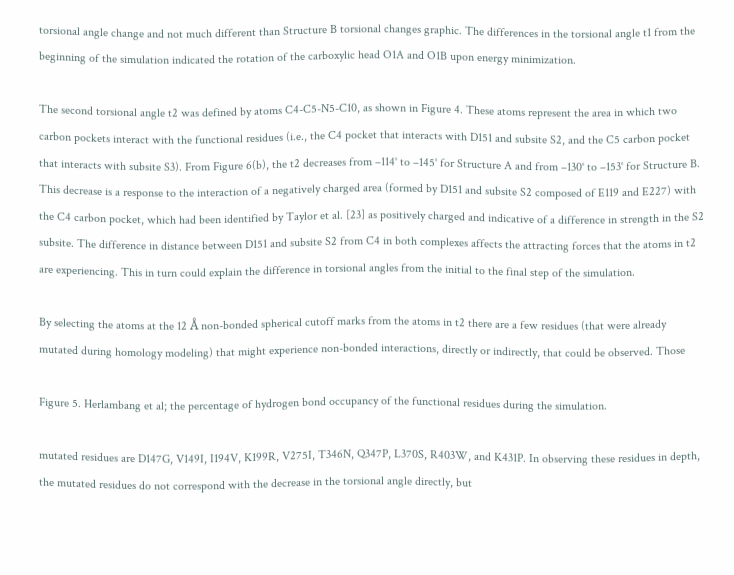torsional angle change and not much different than Structure B torsional changes graphic. The differences in the torsional angle t1 from the beginning of the simulation indicated the rotation of the carboxylic head O1A and O1B upon energy minimization.

The second torsional angle t2 was defined by atoms C4-C5-N5-C10, as shown in Figure 4. These atoms represent the area in which two carbon pockets interact with the functional residues (i.e., the C4 pocket that interacts with D151 and subsite S2, and the C5 carbon pocket that interacts with subsite S3). From Figure 6(b), the t2 decreases from –114˚ to –145˚ for Structure A and from –130˚ to –153˚ for Structure B. This decrease is a response to the interaction of a negatively charged area (formed by D151 and subsite S2 composed of E119 and E227) with the C4 carbon pocket, which had been identified by Taylor et al. [23] as positively charged and indicative of a difference in strength in the S2 subsite. The difference in distance between D151 and subsite S2 from C4 in both complexes affects the attracting forces that the atoms in t2 are experiencing. This in turn could explain the difference in torsional angles from the initial to the final step of the simulation.

By selecting the atoms at the 12 Å non-bonded spherical cutoff marks from the atoms in t2 there are a few residues (that were already mutated during homology modeling) that might experience non-bonded interactions, directly or indirectly, that could be observed. Those

Figure 5. Herlambang et al; the percentage of hydrogen bond occupancy of the functional residues during the simulation.

mutated residues are D147G, V149I, I194V, K199R, V275I, T346N, Q347P, L370S, R403W, and K431P. In observing these residues in depth, the mutated residues do not correspond with the decrease in the torsional angle directly, but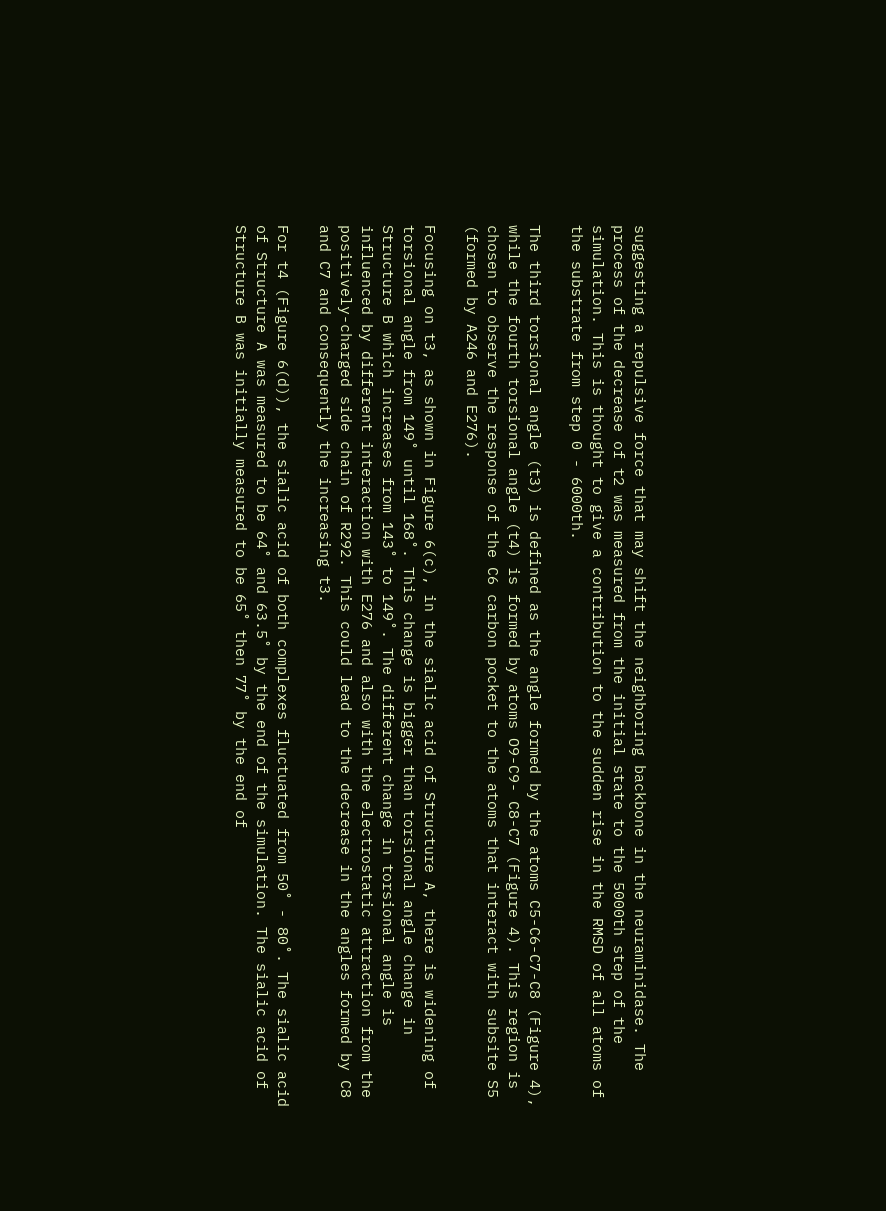suggesting a repulsive force that may shift the neighboring backbone in the neuraminidase. The process of the decrease of t2 was measured from the initial state to the 5000th step of the simulation. This is thought to give a contribution to the sudden rise in the RMSD of all atoms of the substrate from step 0 - 6000th.

The third torsional angle (t3) is defined as the angle formed by the atoms C5-C6-C7-C8 (Figure 4), while the fourth torsional angle (t4) is formed by atoms O9-C9- C8-C7 (Figure 4). This region is chosen to observe the response of the C6 carbon pocket to the atoms that interact with subsite S5 (formed by A246 and E276).

Focusing on t3, as shown in Figure 6(c), in the sialic acid of Structure A, there is widening of torsional angle from 149˚ until 168˚. This change is bigger than torsional angle change in Structure B which increases from 143˚ to 149˚. The different change in torsional angle is influenced by different interaction with E276 and also with the electrostatic attraction from the positively-charged side chain of R292. This could lead to the decrease in the angles formed by C8 and C7 and consequently the increasing t3.

For t4 (Figure 6(d)), the sialic acid of both complexes fluctuated from 50˚ - 80˚. The sialic acid of Structure A was measured to be 64˚ and 63.5˚ by the end of the simulation. The sialic acid of Structure B was initially measured to be 65˚ then 77˚ by the end of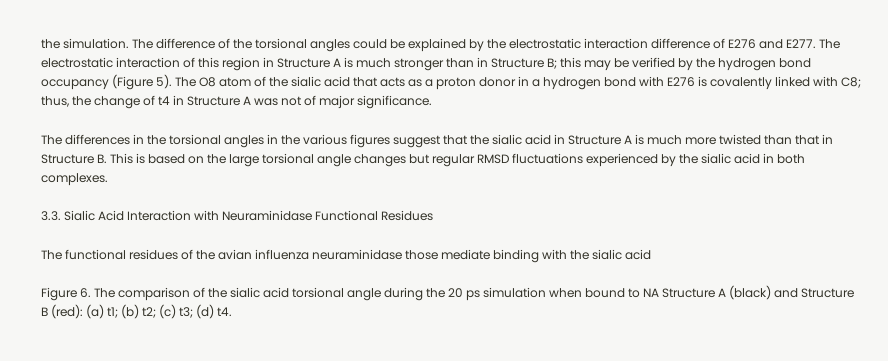the simulation. The difference of the torsional angles could be explained by the electrostatic interaction difference of E276 and E277. The electrostatic interaction of this region in Structure A is much stronger than in Structure B; this may be verified by the hydrogen bond occupancy (Figure 5). The O8 atom of the sialic acid that acts as a proton donor in a hydrogen bond with E276 is covalently linked with C8; thus, the change of t4 in Structure A was not of major significance.

The differences in the torsional angles in the various figures suggest that the sialic acid in Structure A is much more twisted than that in Structure B. This is based on the large torsional angle changes but regular RMSD fluctuations experienced by the sialic acid in both complexes.

3.3. Sialic Acid Interaction with Neuraminidase Functional Residues

The functional residues of the avian influenza neuraminidase those mediate binding with the sialic acid

Figure 6. The comparison of the sialic acid torsional angle during the 20 ps simulation when bound to NA Structure A (black) and Structure B (red): (a) t1; (b) t2; (c) t3; (d) t4.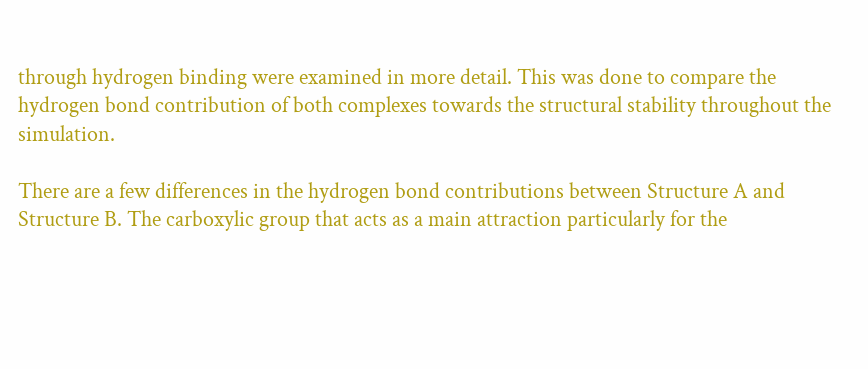through hydrogen binding were examined in more detail. This was done to compare the hydrogen bond contribution of both complexes towards the structural stability throughout the simulation.

There are a few differences in the hydrogen bond contributions between Structure A and Structure B. The carboxylic group that acts as a main attraction particularly for the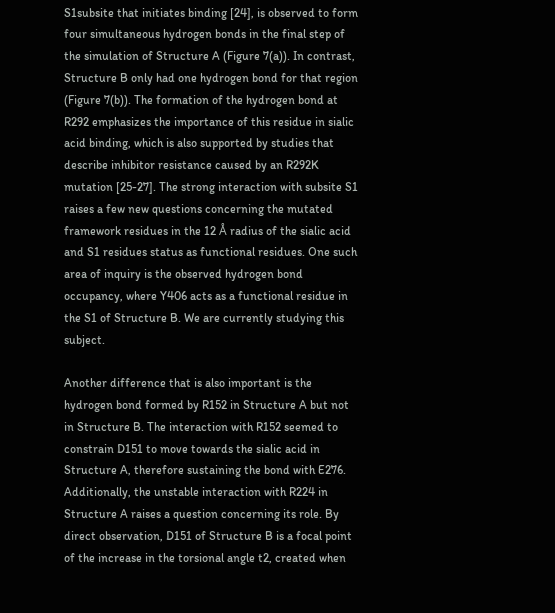S1subsite that initiates binding [24], is observed to form four simultaneous hydrogen bonds in the final step of the simulation of Structure A (Figure 7(a)). In contrast, Structure B only had one hydrogen bond for that region (Figure 7(b)). The formation of the hydrogen bond at R292 emphasizes the importance of this residue in sialic acid binding, which is also supported by studies that describe inhibitor resistance caused by an R292K mutation [25-27]. The strong interaction with subsite S1 raises a few new questions concerning the mutated framework residues in the 12 Å radius of the sialic acid and S1 residues status as functional residues. One such area of inquiry is the observed hydrogen bond occupancy, where Y406 acts as a functional residue in the S1 of Structure B. We are currently studying this subject.

Another difference that is also important is the hydrogen bond formed by R152 in Structure A but not in Structure B. The interaction with R152 seemed to constrain D151 to move towards the sialic acid in Structure A, therefore sustaining the bond with E276. Additionally, the unstable interaction with R224 in Structure A raises a question concerning its role. By direct observation, D151 of Structure B is a focal point of the increase in the torsional angle t2, created when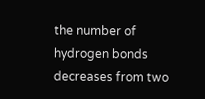the number of hydrogen bonds decreases from two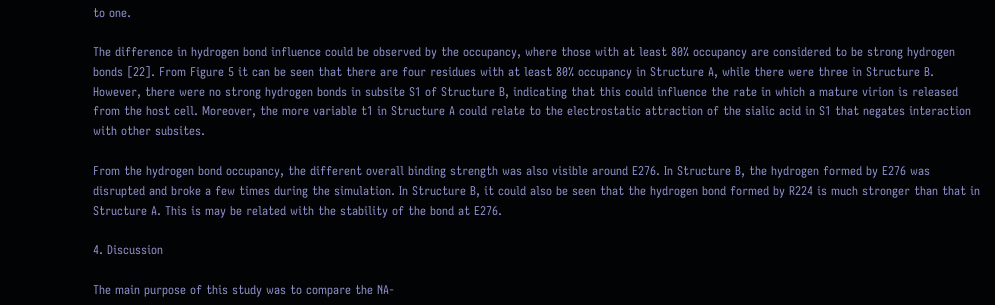to one.

The difference in hydrogen bond influence could be observed by the occupancy, where those with at least 80% occupancy are considered to be strong hydrogen bonds [22]. From Figure 5 it can be seen that there are four residues with at least 80% occupancy in Structure A, while there were three in Structure B. However, there were no strong hydrogen bonds in subsite S1 of Structure B, indicating that this could influence the rate in which a mature virion is released from the host cell. Moreover, the more variable t1 in Structure A could relate to the electrostatic attraction of the sialic acid in S1 that negates interaction with other subsites.

From the hydrogen bond occupancy, the different overall binding strength was also visible around E276. In Structure B, the hydrogen formed by E276 was disrupted and broke a few times during the simulation. In Structure B, it could also be seen that the hydrogen bond formed by R224 is much stronger than that in Structure A. This is may be related with the stability of the bond at E276.

4. Discussion

The main purpose of this study was to compare the NA-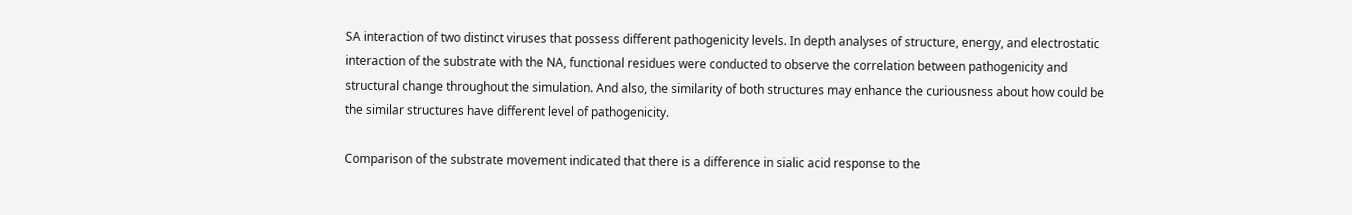SA interaction of two distinct viruses that possess different pathogenicity levels. In depth analyses of structure, energy, and electrostatic interaction of the substrate with the NA, functional residues were conducted to observe the correlation between pathogenicity and structural change throughout the simulation. And also, the similarity of both structures may enhance the curiousness about how could be the similar structures have different level of pathogenicity.

Comparison of the substrate movement indicated that there is a difference in sialic acid response to the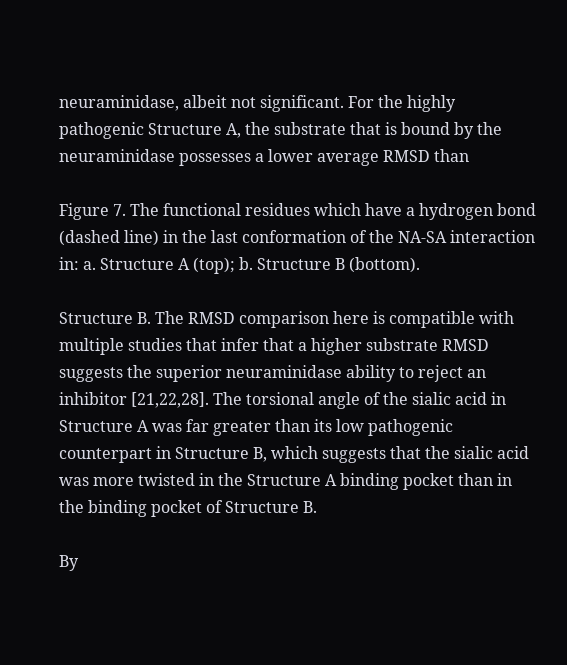neuraminidase, albeit not significant. For the highly pathogenic Structure A, the substrate that is bound by the neuraminidase possesses a lower average RMSD than

Figure 7. The functional residues which have a hydrogen bond (dashed line) in the last conformation of the NA-SA interaction in: a. Structure A (top); b. Structure B (bottom).

Structure B. The RMSD comparison here is compatible with multiple studies that infer that a higher substrate RMSD suggests the superior neuraminidase ability to reject an inhibitor [21,22,28]. The torsional angle of the sialic acid in Structure A was far greater than its low pathogenic counterpart in Structure B, which suggests that the sialic acid was more twisted in the Structure A binding pocket than in the binding pocket of Structure B.

By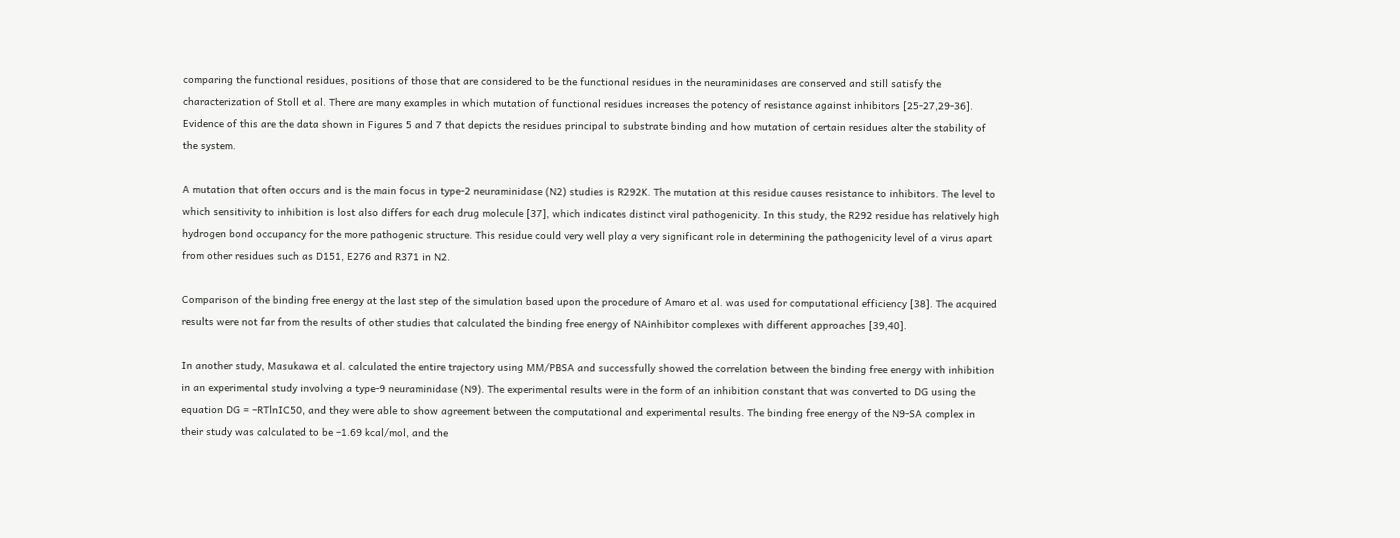comparing the functional residues, positions of those that are considered to be the functional residues in the neuraminidases are conserved and still satisfy the characterization of Stoll et al. There are many examples in which mutation of functional residues increases the potency of resistance against inhibitors [25-27,29-36]. Evidence of this are the data shown in Figures 5 and 7 that depicts the residues principal to substrate binding and how mutation of certain residues alter the stability of the system.

A mutation that often occurs and is the main focus in type-2 neuraminidase (N2) studies is R292K. The mutation at this residue causes resistance to inhibitors. The level to which sensitivity to inhibition is lost also differs for each drug molecule [37], which indicates distinct viral pathogenicity. In this study, the R292 residue has relatively high hydrogen bond occupancy for the more pathogenic structure. This residue could very well play a very significant role in determining the pathogenicity level of a virus apart from other residues such as D151, E276 and R371 in N2.

Comparison of the binding free energy at the last step of the simulation based upon the procedure of Amaro et al. was used for computational efficiency [38]. The acquired results were not far from the results of other studies that calculated the binding free energy of NAinhibitor complexes with different approaches [39,40].

In another study, Masukawa et al. calculated the entire trajectory using MM/PBSA and successfully showed the correlation between the binding free energy with inhibition in an experimental study involving a type-9 neuraminidase (N9). The experimental results were in the form of an inhibition constant that was converted to DG using the equation DG = –RTlnIC50, and they were able to show agreement between the computational and experimental results. The binding free energy of the N9-SA complex in their study was calculated to be –1.69 kcal/mol, and the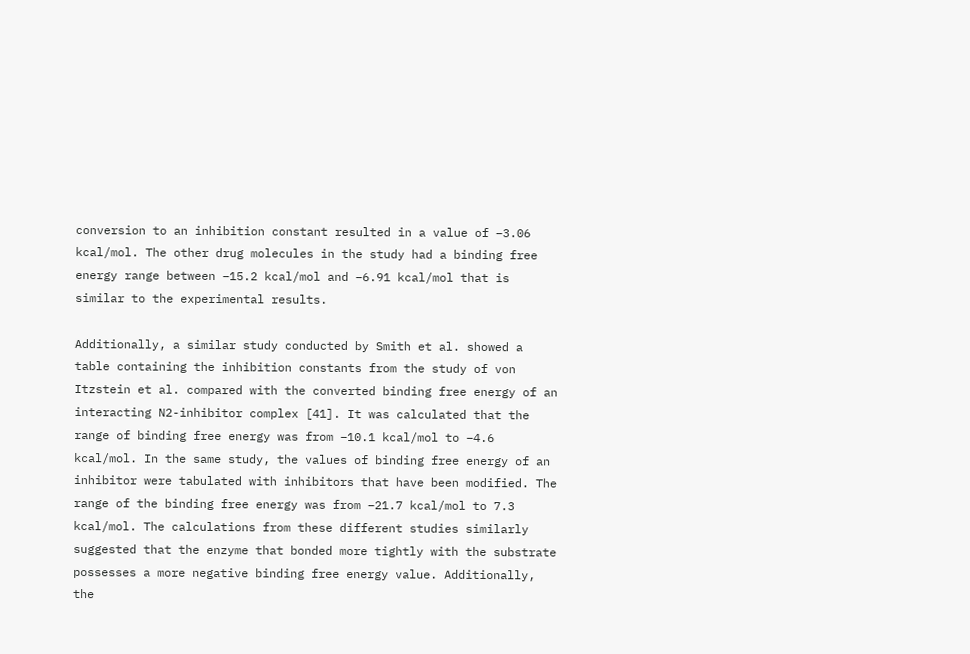conversion to an inhibition constant resulted in a value of –3.06 kcal/mol. The other drug molecules in the study had a binding free energy range between –15.2 kcal/mol and –6.91 kcal/mol that is similar to the experimental results.

Additionally, a similar study conducted by Smith et al. showed a table containing the inhibition constants from the study of von Itzstein et al. compared with the converted binding free energy of an interacting N2-inhibitor complex [41]. It was calculated that the range of binding free energy was from –10.1 kcal/mol to –4.6 kcal/mol. In the same study, the values of binding free energy of an inhibitor were tabulated with inhibitors that have been modified. The range of the binding free energy was from –21.7 kcal/mol to 7.3 kcal/mol. The calculations from these different studies similarly suggested that the enzyme that bonded more tightly with the substrate possesses a more negative binding free energy value. Additionally, the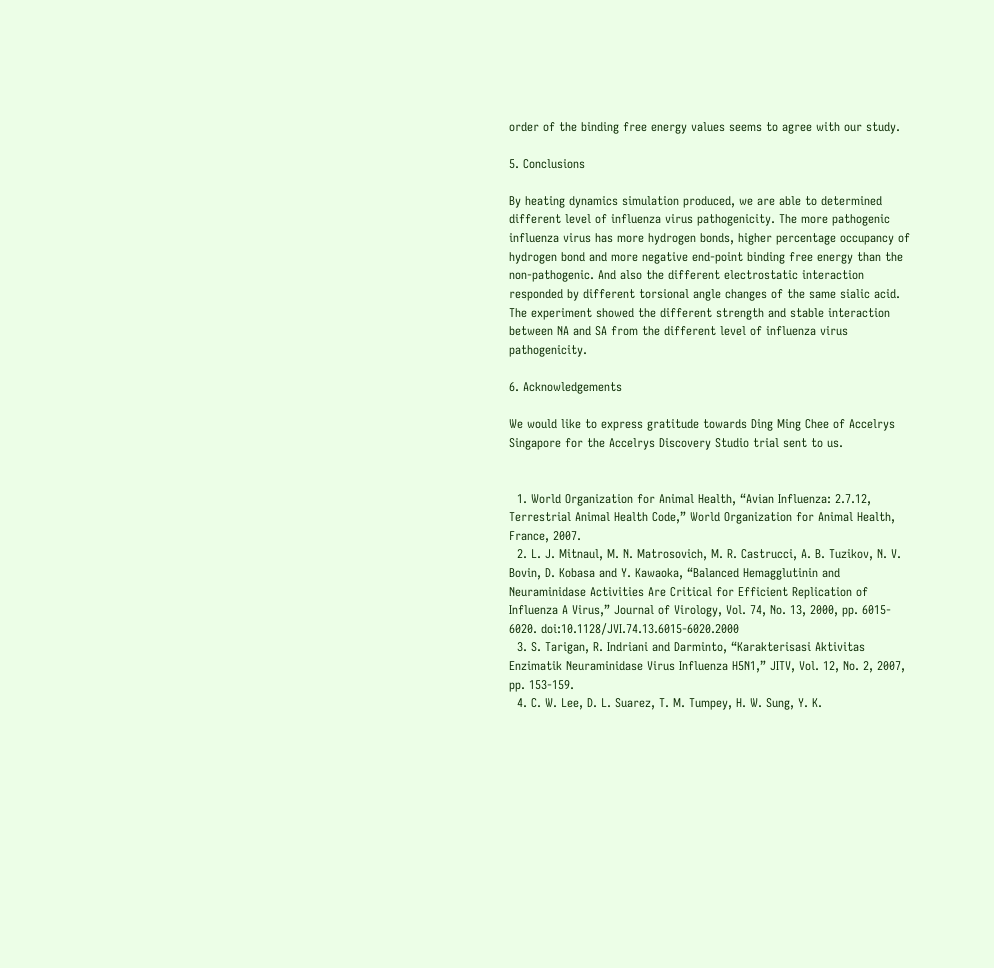order of the binding free energy values seems to agree with our study.

5. Conclusions

By heating dynamics simulation produced, we are able to determined different level of influenza virus pathogenicity. The more pathogenic influenza virus has more hydrogen bonds, higher percentage occupancy of hydrogen bond and more negative end-point binding free energy than the non-pathogenic. And also the different electrostatic interaction responded by different torsional angle changes of the same sialic acid. The experiment showed the different strength and stable interaction between NA and SA from the different level of influenza virus pathogenicity.

6. Acknowledgements

We would like to express gratitude towards Ding Ming Chee of Accelrys Singapore for the Accelrys Discovery Studio trial sent to us.


  1. World Organization for Animal Health, “Avian Influenza: 2.7.12, Terrestrial Animal Health Code,” World Organization for Animal Health, France, 2007.
  2. L. J. Mitnaul, M. N. Matrosovich, M. R. Castrucci, A. B. Tuzikov, N. V. Bovin, D. Kobasa and Y. Kawaoka, “Balanced Hemagglutinin and Neuraminidase Activities Are Critical for Efficient Replication of Influenza A Virus,” Journal of Virology, Vol. 74, No. 13, 2000, pp. 6015- 6020. doi:10.1128/JVI.74.13.6015-6020.2000
  3. S. Tarigan, R. Indriani and Darminto, “Karakterisasi Aktivitas Enzimatik Neuraminidase Virus Influenza H5N1,” JITV, Vol. 12, No. 2, 2007, pp. 153-159.
  4. C. W. Lee, D. L. Suarez, T. M. Tumpey, H. W. Sung, Y. K.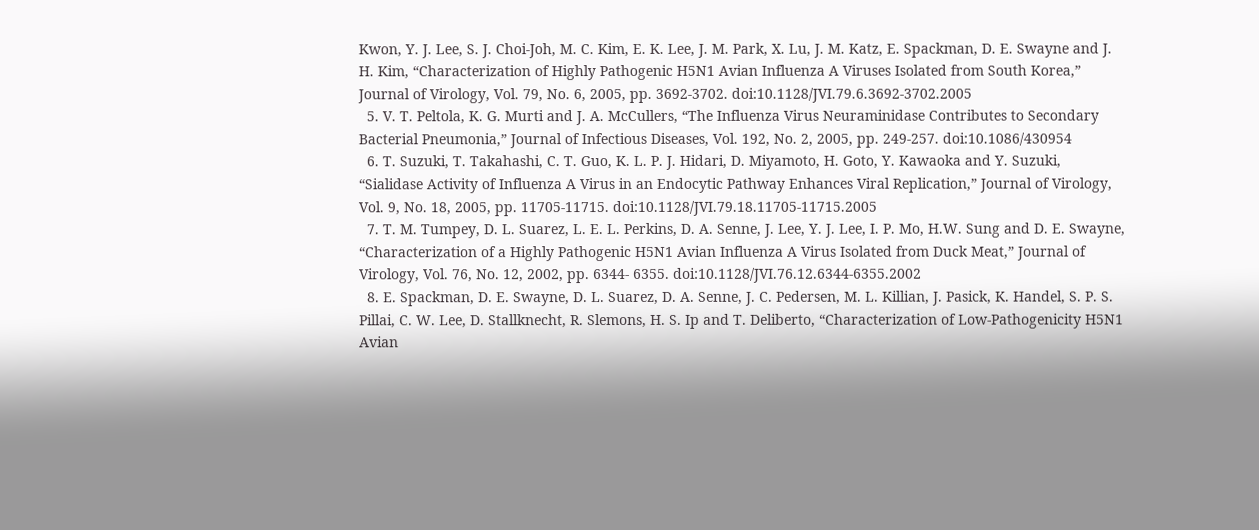Kwon, Y. J. Lee, S. J. Choi-Joh, M. C. Kim, E. K. Lee, J. M. Park, X. Lu, J. M. Katz, E. Spackman, D. E. Swayne and J. H. Kim, “Characterization of Highly Pathogenic H5N1 Avian Influenza A Viruses Isolated from South Korea,” Journal of Virology, Vol. 79, No. 6, 2005, pp. 3692-3702. doi:10.1128/JVI.79.6.3692-3702.2005
  5. V. T. Peltola, K. G. Murti and J. A. McCullers, “The Influenza Virus Neuraminidase Contributes to Secondary Bacterial Pneumonia,” Journal of Infectious Diseases, Vol. 192, No. 2, 2005, pp. 249-257. doi:10.1086/430954
  6. T. Suzuki, T. Takahashi, C. T. Guo, K. L. P. J. Hidari, D. Miyamoto, H. Goto, Y. Kawaoka and Y. Suzuki, “Sialidase Activity of Influenza A Virus in an Endocytic Pathway Enhances Viral Replication,” Journal of Virology, Vol. 9, No. 18, 2005, pp. 11705-11715. doi:10.1128/JVI.79.18.11705-11715.2005
  7. T. M. Tumpey, D. L. Suarez, L. E. L. Perkins, D. A. Senne, J. Lee, Y. J. Lee, I. P. Mo, H.W. Sung and D. E. Swayne, “Characterization of a Highly Pathogenic H5N1 Avian Influenza A Virus Isolated from Duck Meat,” Journal of Virology, Vol. 76, No. 12, 2002, pp. 6344- 6355. doi:10.1128/JVI.76.12.6344-6355.2002
  8. E. Spackman, D. E. Swayne, D. L. Suarez, D. A. Senne, J. C. Pedersen, M. L. Killian, J. Pasick, K. Handel, S. P. S. Pillai, C. W. Lee, D. Stallknecht, R. Slemons, H. S. Ip and T. Deliberto, “Characterization of Low-Pathogenicity H5N1 Avian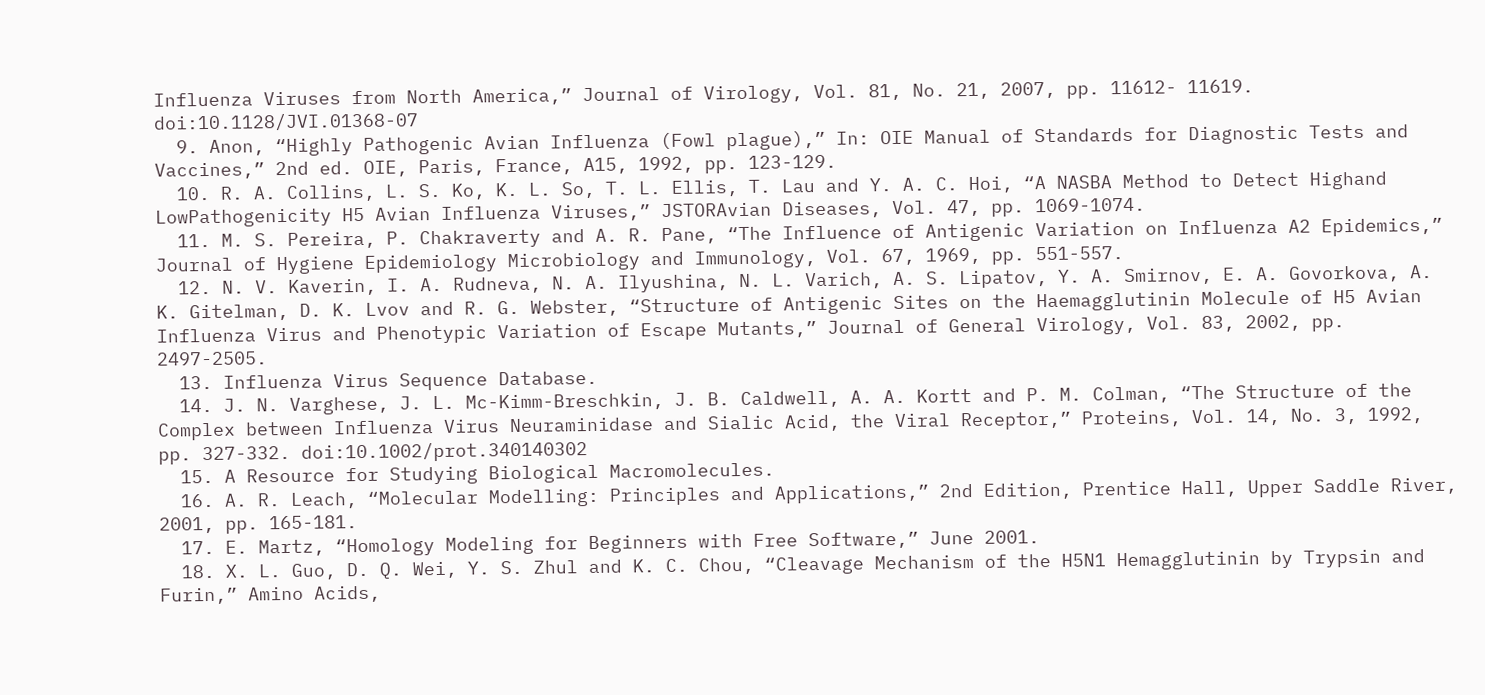Influenza Viruses from North America,” Journal of Virology, Vol. 81, No. 21, 2007, pp. 11612- 11619. doi:10.1128/JVI.01368-07
  9. Anon, “Highly Pathogenic Avian Influenza (Fowl plague),” In: OIE Manual of Standards for Diagnostic Tests and Vaccines,” 2nd ed. OIE, Paris, France, A15, 1992, pp. 123-129.
  10. R. A. Collins, L. S. Ko, K. L. So, T. L. Ellis, T. Lau and Y. A. C. Hoi, “A NASBA Method to Detect Highand LowPathogenicity H5 Avian Influenza Viruses,” JSTORAvian Diseases, Vol. 47, pp. 1069-1074.
  11. M. S. Pereira, P. Chakraverty and A. R. Pane, “The Influence of Antigenic Variation on Influenza A2 Epidemics,” Journal of Hygiene Epidemiology Microbiology and Immunology, Vol. 67, 1969, pp. 551-557.
  12. N. V. Kaverin, I. A. Rudneva, N. A. Ilyushina, N. L. Varich, A. S. Lipatov, Y. A. Smirnov, E. A. Govorkova, A. K. Gitelman, D. K. Lvov and R. G. Webster, “Structure of Antigenic Sites on the Haemagglutinin Molecule of H5 Avian Influenza Virus and Phenotypic Variation of Escape Mutants,” Journal of General Virology, Vol. 83, 2002, pp. 2497-2505.
  13. Influenza Virus Sequence Database.
  14. J. N. Varghese, J. L. Mc-Kimm-Breschkin, J. B. Caldwell, A. A. Kortt and P. M. Colman, “The Structure of the Complex between Influenza Virus Neuraminidase and Sialic Acid, the Viral Receptor,” Proteins, Vol. 14, No. 3, 1992, pp. 327-332. doi:10.1002/prot.340140302
  15. A Resource for Studying Biological Macromolecules.
  16. A. R. Leach, “Molecular Modelling: Principles and Applications,” 2nd Edition, Prentice Hall, Upper Saddle River, 2001, pp. 165-181.
  17. E. Martz, “Homology Modeling for Beginners with Free Software,” June 2001.
  18. X. L. Guo, D. Q. Wei, Y. S. Zhul and K. C. Chou, “Cleavage Mechanism of the H5N1 Hemagglutinin by Trypsin and Furin,” Amino Acids,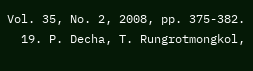Vol. 35, No. 2, 2008, pp. 375-382.
  19. P. Decha, T. Rungrotmongkol,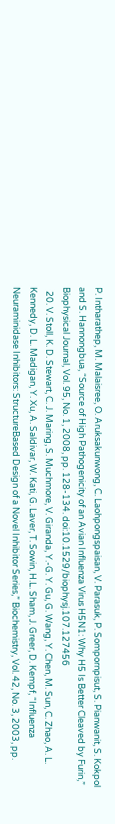P. Intharathep, M. Malaisree, O. Aruksakunwong, C. Laohpongspaisan, V. Parasuk, P. Sompornpisut, S. Pianwanit, S. Kokpol and S. Hannongbua, “Source of High Pathogenicity of an Avian Influenza Virus H5N1: Why H5 Is Better Cleaved by Furin,” Biophysical Journal, Vol. 95, No. 1, 2008, pp. 128-134. doi:10.1529/biophysj.107.127456
  20. V. Stoll, K. D. Stewart, C. J. Maring, S. Muchmore, V. Giranda, Y.-G. Y. Gu, G. Wang, Y. Chen, M. Sun, C. Zhao, A. L. Kennedy, D. L. Madigan, Y. Xu, A. Saldivar, W. Kati, G. Laver, T. Sowin, H.L. Sham, J. Greer, D. Kempf, “Influenza Neuraminidase Inhibitors: StructureBased Design of a Novel Inhibitor Series,” Biochemistry, Vol. 42, No. 3, 2003, pp.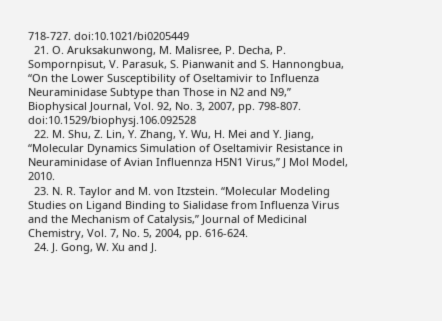718-727. doi:10.1021/bi0205449
  21. O. Aruksakunwong, M. Malisree, P. Decha, P. Sompornpisut, V. Parasuk, S. Pianwanit and S. Hannongbua, “On the Lower Susceptibility of Oseltamivir to Influenza Neuraminidase Subtype than Those in N2 and N9,” Biophysical Journal, Vol. 92, No. 3, 2007, pp. 798-807. doi:10.1529/biophysj.106.092528
  22. M. Shu, Z. Lin, Y. Zhang, Y. Wu, H. Mei and Y. Jiang, “Molecular Dynamics Simulation of Oseltamivir Resistance in Neuraminidase of Avian Influennza H5N1 Virus,” J Mol Model, 2010.
  23. N. R. Taylor and M. von Itzstein. “Molecular Modeling Studies on Ligand Binding to Sialidase from Influenza Virus and the Mechanism of Catalysis,” Journal of Medicinal Chemistry, Vol. 7, No. 5, 2004, pp. 616-624.
  24. J. Gong, W. Xu and J.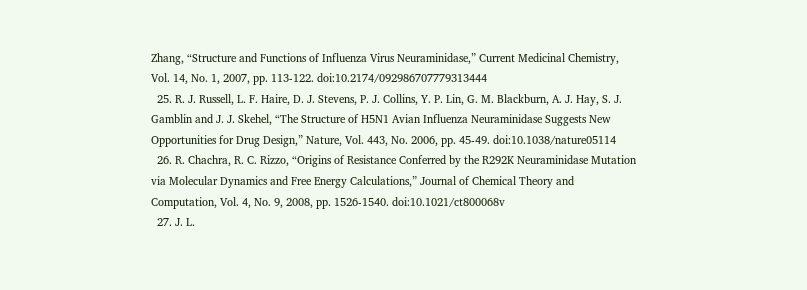Zhang, “Structure and Functions of Influenza Virus Neuraminidase,” Current Medicinal Chemistry, Vol. 14, No. 1, 2007, pp. 113-122. doi:10.2174/092986707779313444
  25. R. J. Russell, L. F. Haire, D. J. Stevens, P. J. Collins, Y. P. Lin, G. M. Blackburn, A. J. Hay, S. J. Gamblin and J. J. Skehel, “The Structure of H5N1 Avian Influenza Neuraminidase Suggests New Opportunities for Drug Design,” Nature, Vol. 443, No. 2006, pp. 45-49. doi:10.1038/nature05114
  26. R. Chachra, R. C. Rizzo, “Origins of Resistance Conferred by the R292K Neuraminidase Mutation via Molecular Dynamics and Free Energy Calculations,” Journal of Chemical Theory and Computation, Vol. 4, No. 9, 2008, pp. 1526-1540. doi:10.1021/ct800068v
  27. J. L.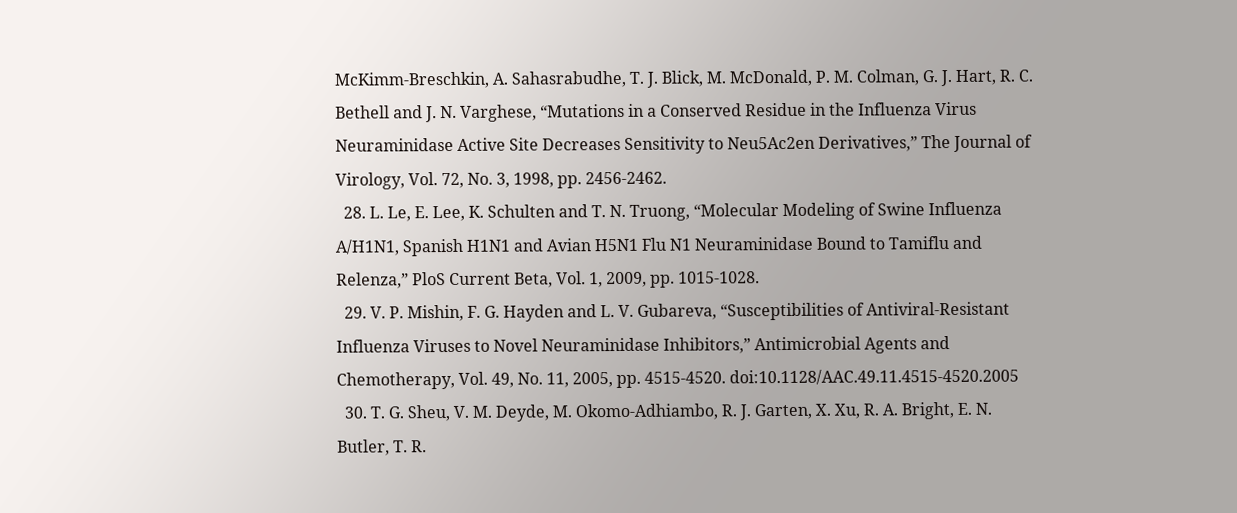McKimm-Breschkin, A. Sahasrabudhe, T. J. Blick, M. McDonald, P. M. Colman, G. J. Hart, R. C. Bethell and J. N. Varghese, “Mutations in a Conserved Residue in the Influenza Virus Neuraminidase Active Site Decreases Sensitivity to Neu5Ac2en Derivatives,” The Journal of Virology, Vol. 72, No. 3, 1998, pp. 2456-2462.
  28. L. Le, E. Lee, K. Schulten and T. N. Truong, “Molecular Modeling of Swine Influenza A/H1N1, Spanish H1N1 and Avian H5N1 Flu N1 Neuraminidase Bound to Tamiflu and Relenza,” PloS Current Beta, Vol. 1, 2009, pp. 1015-1028.
  29. V. P. Mishin, F. G. Hayden and L. V. Gubareva, “Susceptibilities of Antiviral-Resistant Influenza Viruses to Novel Neuraminidase Inhibitors,” Antimicrobial Agents and Chemotherapy, Vol. 49, No. 11, 2005, pp. 4515-4520. doi:10.1128/AAC.49.11.4515-4520.2005
  30. T. G. Sheu, V. M. Deyde, M. Okomo-Adhiambo, R. J. Garten, X. Xu, R. A. Bright, E. N. Butler, T. R.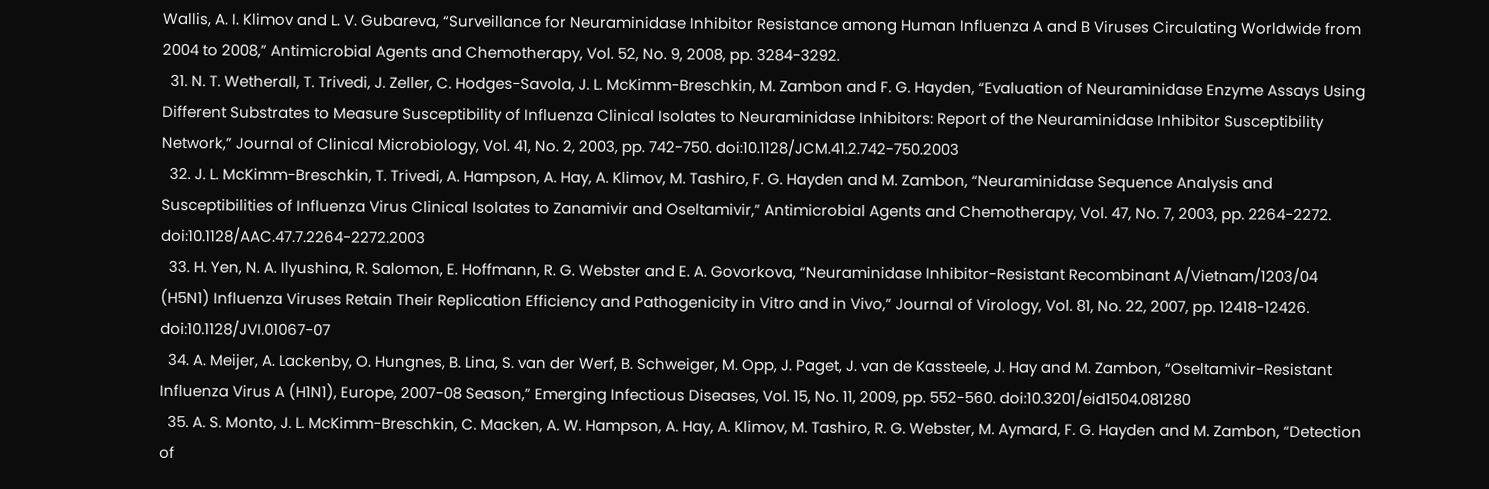Wallis, A. I. Klimov and L. V. Gubareva, “Surveillance for Neuraminidase Inhibitor Resistance among Human Influenza A and B Viruses Circulating Worldwide from 2004 to 2008,” Antimicrobial Agents and Chemotherapy, Vol. 52, No. 9, 2008, pp. 3284-3292.
  31. N. T. Wetherall, T. Trivedi, J. Zeller, C. Hodges-Savola, J. L. McKimm-Breschkin, M. Zambon and F. G. Hayden, “Evaluation of Neuraminidase Enzyme Assays Using Different Substrates to Measure Susceptibility of Influenza Clinical Isolates to Neuraminidase Inhibitors: Report of the Neuraminidase Inhibitor Susceptibility Network,” Journal of Clinical Microbiology, Vol. 41, No. 2, 2003, pp. 742-750. doi:10.1128/JCM.41.2.742-750.2003
  32. J. L. McKimm-Breschkin, T. Trivedi, A. Hampson, A. Hay, A. Klimov, M. Tashiro, F. G. Hayden and M. Zambon, “Neuraminidase Sequence Analysis and Susceptibilities of Influenza Virus Clinical Isolates to Zanamivir and Oseltamivir,” Antimicrobial Agents and Chemotherapy, Vol. 47, No. 7, 2003, pp. 2264-2272. doi:10.1128/AAC.47.7.2264-2272.2003
  33. H. Yen, N. A. Ilyushina, R. Salomon, E. Hoffmann, R. G. Webster and E. A. Govorkova, “Neuraminidase Inhibitor-Resistant Recombinant A/Vietnam/1203/04 (H5N1) Influenza Viruses Retain Their Replication Efficiency and Pathogenicity in Vitro and in Vivo,” Journal of Virology, Vol. 81, No. 22, 2007, pp. 12418-12426. doi:10.1128/JVI.01067-07
  34. A. Meijer, A. Lackenby, O. Hungnes, B. Lina, S. van der Werf, B. Schweiger, M. Opp, J. Paget, J. van de Kassteele, J. Hay and M. Zambon, “Oseltamivir-Resistant Influenza Virus A (H1N1), Europe, 2007-08 Season,” Emerging Infectious Diseases, Vol. 15, No. 11, 2009, pp. 552-560. doi:10.3201/eid1504.081280
  35. A. S. Monto, J. L. McKimm-Breschkin, C. Macken, A. W. Hampson, A. Hay, A. Klimov, M. Tashiro, R. G. Webster, M. Aymard, F. G. Hayden and M. Zambon, “Detection of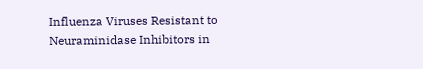Influenza Viruses Resistant to Neuraminidase Inhibitors in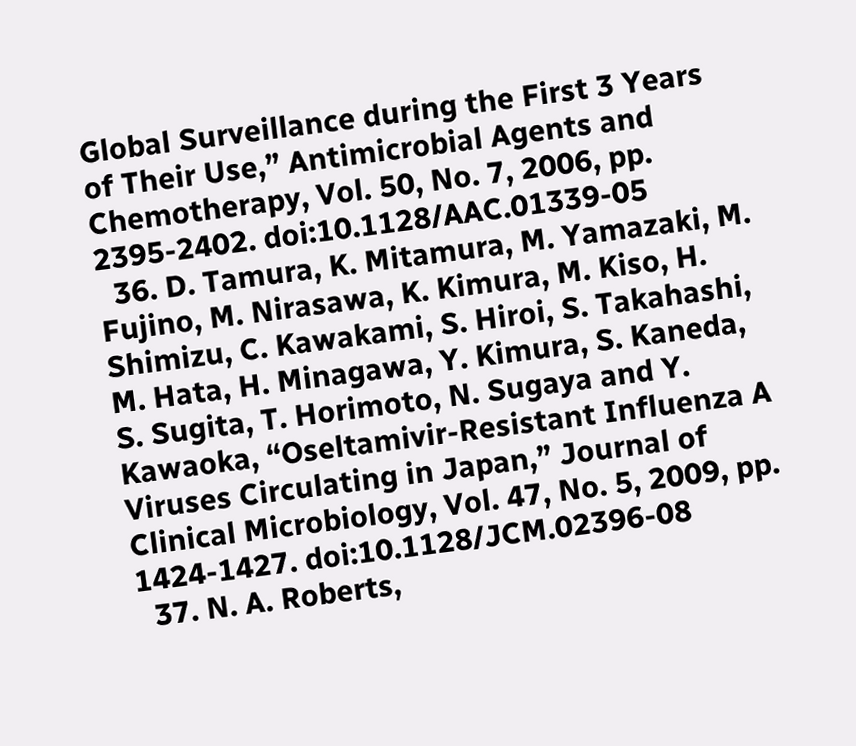Global Surveillance during the First 3 Years of Their Use,” Antimicrobial Agents and Chemotherapy, Vol. 50, No. 7, 2006, pp. 2395-2402. doi:10.1128/AAC.01339-05
  36. D. Tamura, K. Mitamura, M. Yamazaki, M. Fujino, M. Nirasawa, K. Kimura, M. Kiso, H. Shimizu, C. Kawakami, S. Hiroi, S. Takahashi, M. Hata, H. Minagawa, Y. Kimura, S. Kaneda, S. Sugita, T. Horimoto, N. Sugaya and Y. Kawaoka, “Oseltamivir-Resistant Influenza A Viruses Circulating in Japan,” Journal of Clinical Microbiology, Vol. 47, No. 5, 2009, pp. 1424-1427. doi:10.1128/JCM.02396-08
  37. N. A. Roberts,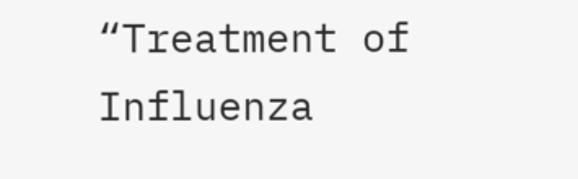“Treatment of Influenza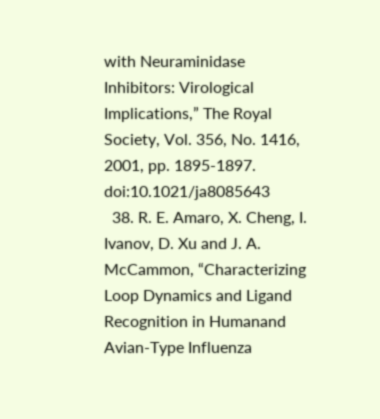with Neuraminidase Inhibitors: Virological Implications,” The Royal Society, Vol. 356, No. 1416, 2001, pp. 1895-1897. doi:10.1021/ja8085643
  38. R. E. Amaro, X. Cheng, I. Ivanov, D. Xu and J. A. McCammon, “Characterizing Loop Dynamics and Ligand Recognition in Humanand Avian-Type Influenza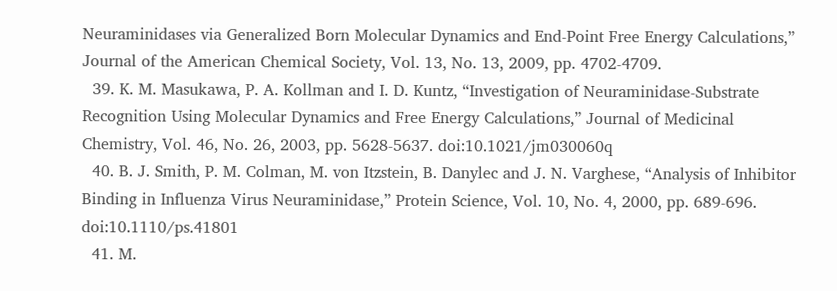Neuraminidases via Generalized Born Molecular Dynamics and End-Point Free Energy Calculations,” Journal of the American Chemical Society, Vol. 13, No. 13, 2009, pp. 4702-4709.
  39. K. M. Masukawa, P. A. Kollman and I. D. Kuntz, “Investigation of Neuraminidase-Substrate Recognition Using Molecular Dynamics and Free Energy Calculations,” Journal of Medicinal Chemistry, Vol. 46, No. 26, 2003, pp. 5628-5637. doi:10.1021/jm030060q
  40. B. J. Smith, P. M. Colman, M. von Itzstein, B. Danylec and J. N. Varghese, “Analysis of Inhibitor Binding in Influenza Virus Neuraminidase,” Protein Science, Vol. 10, No. 4, 2000, pp. 689-696. doi:10.1110/ps.41801
  41. M.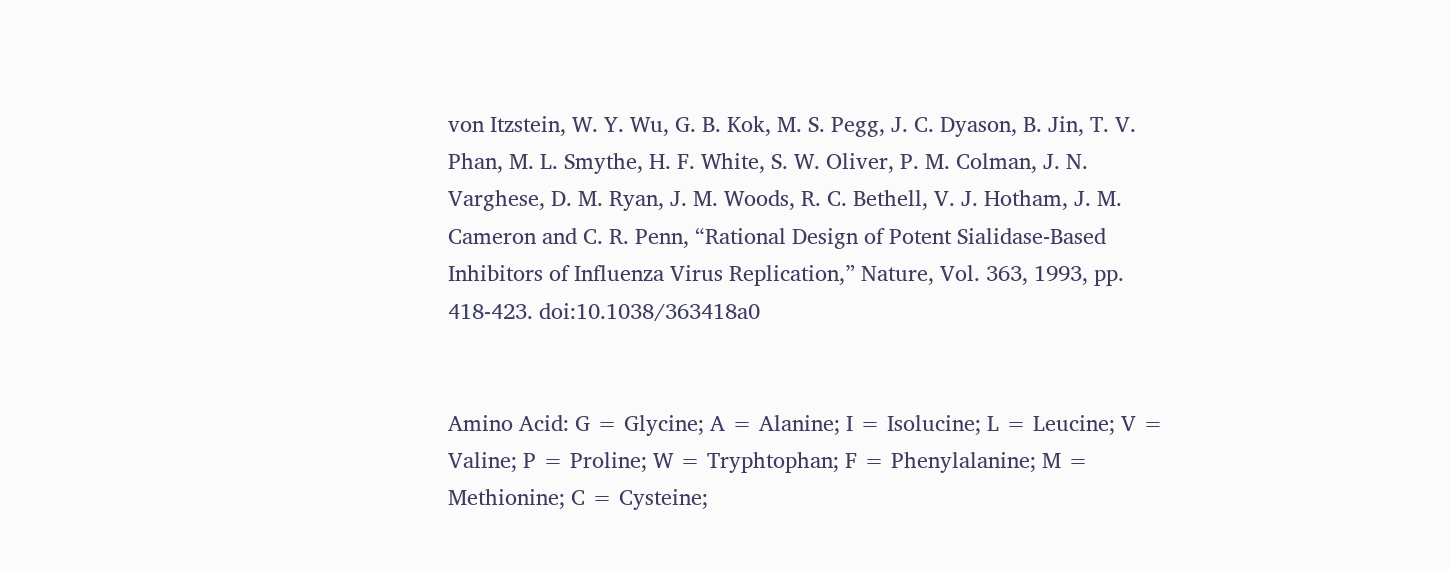von Itzstein, W. Y. Wu, G. B. Kok, M. S. Pegg, J. C. Dyason, B. Jin, T. V. Phan, M. L. Smythe, H. F. White, S. W. Oliver, P. M. Colman, J. N. Varghese, D. M. Ryan, J. M. Woods, R. C. Bethell, V. J. Hotham, J. M. Cameron and C. R. Penn, “Rational Design of Potent Sialidase-Based Inhibitors of Influenza Virus Replication,” Nature, Vol. 363, 1993, pp. 418-423. doi:10.1038/363418a0


Amino Acid: G = Glycine; A = Alanine; I = Isolucine; L = Leucine; V = Valine; P = Proline; W = Tryphtophan; F = Phenylalanine; M = Methionine; C = Cysteine;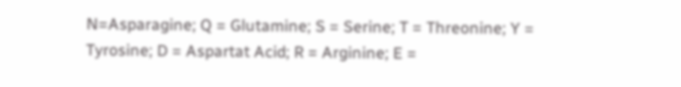N=Asparagine; Q = Glutamine; S = Serine; T = Threonine; Y = Tyrosine; D = Aspartat Acid; R = Arginine; E =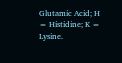Glutamic Acid; H = Histidine; K = Lysine.